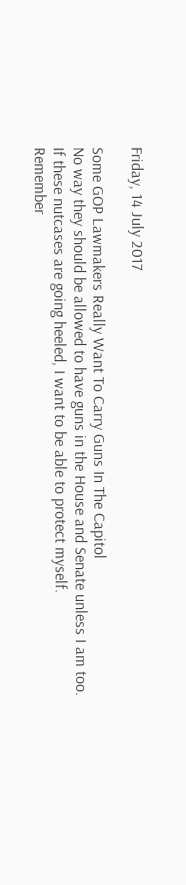Friday, 14 July 2017

Some GOP Lawmakers Really Want To Carry Guns In The Capitol
No way they should be allowed to have guns in the House and Senate unless I am too.
If these nutcases are going heeled, I want to be able to protect myself.
Remember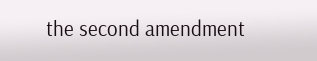the second amendment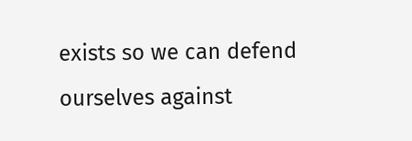exists so we can defend ourselves against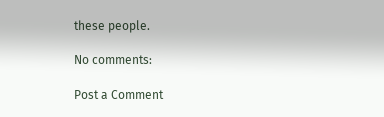these people.

No comments:

Post a Comment